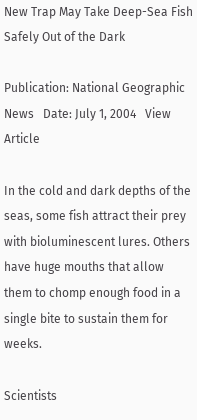New Trap May Take Deep-Sea Fish Safely Out of the Dark

Publication: National Geographic News   Date: July 1, 2004   View Article

In the cold and dark depths of the seas, some fish attract their prey with bioluminescent lures. Others have huge mouths that allow them to chomp enough food in a single bite to sustain them for weeks.

Scientists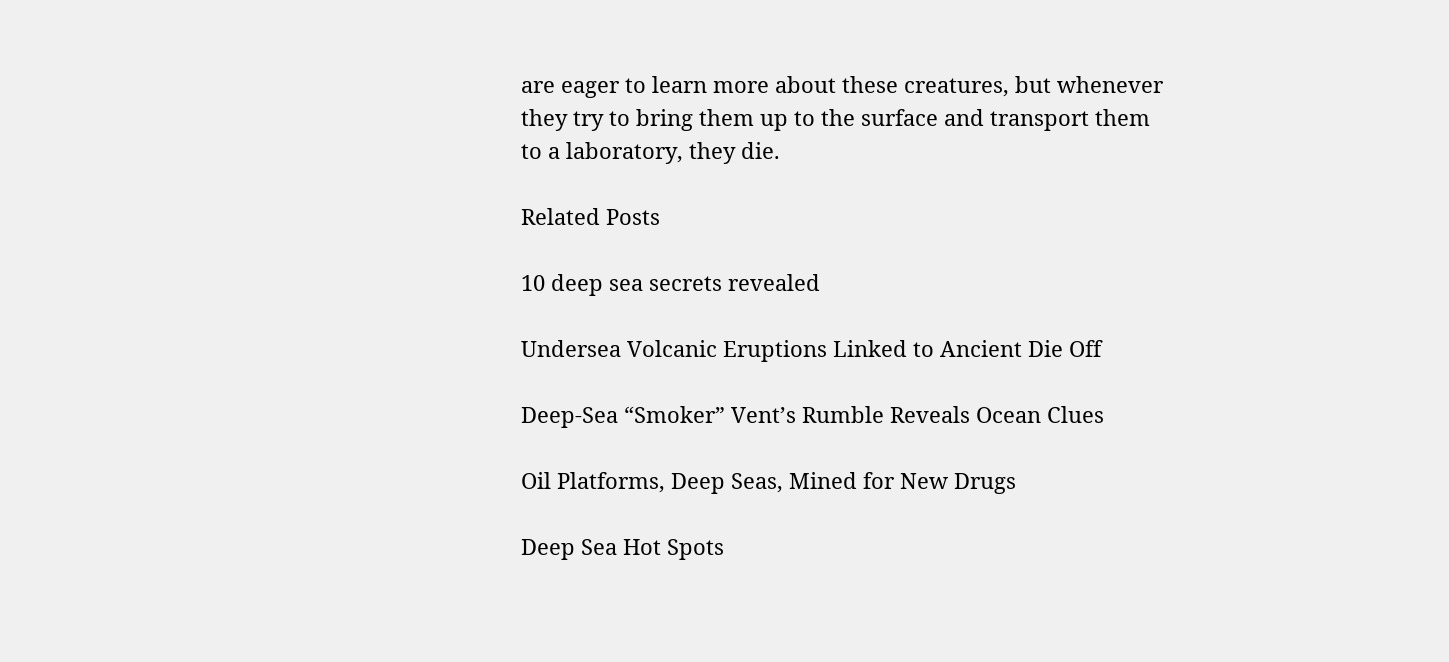are eager to learn more about these creatures, but whenever they try to bring them up to the surface and transport them to a laboratory, they die.

Related Posts

10 deep sea secrets revealed

Undersea Volcanic Eruptions Linked to Ancient Die Off

Deep-Sea “Smoker” Vent’s Rumble Reveals Ocean Clues

Oil Platforms, Deep Seas, Mined for New Drugs

Deep Sea Hot Spots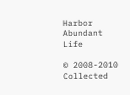Harbor Abundant Life

© 2008-2010 Collected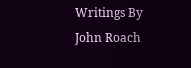Writings By John Roach